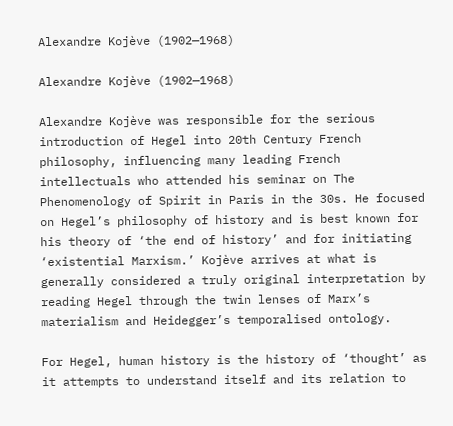Alexandre Kojève (1902—1968)

Alexandre Kojève (1902—1968)

Alexandre Kojève was responsible for the serious introduction of Hegel into 20th Century French philosophy, influencing many leading French intellectuals who attended his seminar on The Phenomenology of Spirit in Paris in the 30s. He focused on Hegel’s philosophy of history and is best known for his theory of ‘the end of history’ and for initiating ‘existential Marxism.’ Kojève arrives at what is generally considered a truly original interpretation by reading Hegel through the twin lenses of Marx’s materialism and Heidegger’s temporalised ontology.

For Hegel, human history is the history of ‘thought’ as it attempts to understand itself and its relation to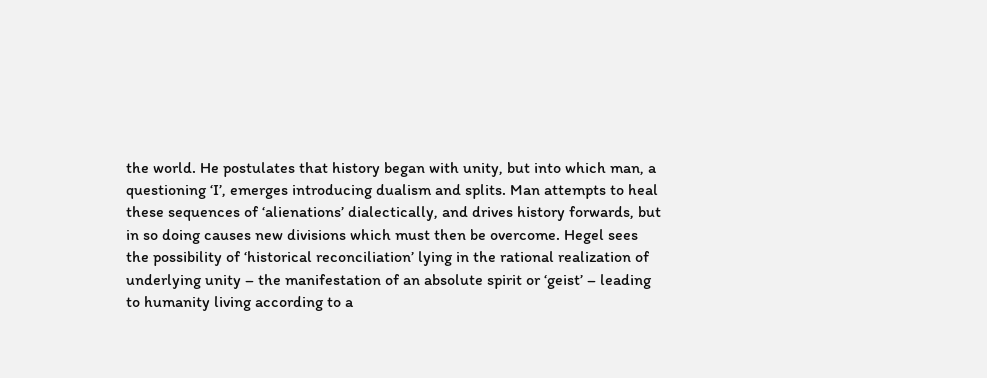the world. He postulates that history began with unity, but into which man, a questioning ‘I’, emerges introducing dualism and splits. Man attempts to heal these sequences of ‘alienations’ dialectically, and drives history forwards, but in so doing causes new divisions which must then be overcome. Hegel sees the possibility of ‘historical reconciliation’ lying in the rational realization of underlying unity – the manifestation of an absolute spirit or ‘geist’ – leading to humanity living according to a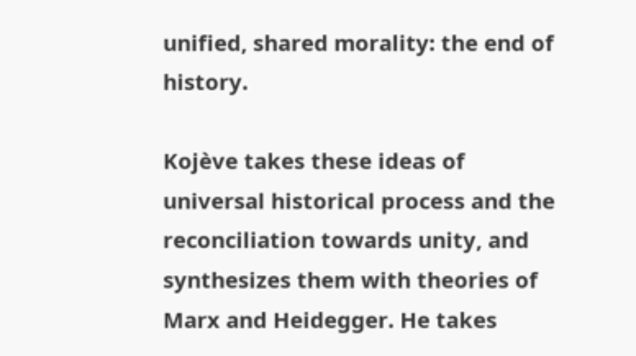unified, shared morality: the end of history.

Kojève takes these ideas of universal historical process and the reconciliation towards unity, and synthesizes them with theories of Marx and Heidegger. He takes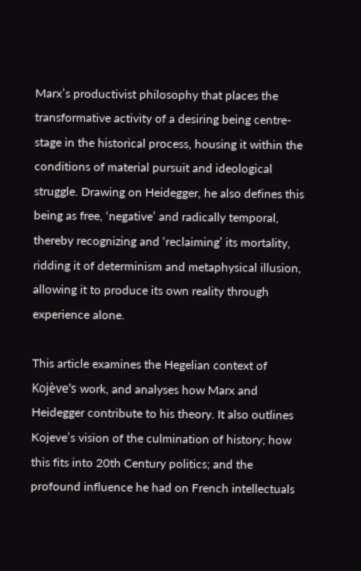Marx’s productivist philosophy that places the transformative activity of a desiring being centre-stage in the historical process, housing it within the conditions of material pursuit and ideological struggle. Drawing on Heidegger, he also defines this being as free, ‘negative’ and radically temporal, thereby recognizing and ‘reclaiming’ its mortality, ridding it of determinism and metaphysical illusion, allowing it to produce its own reality through experience alone.

This article examines the Hegelian context of Kojève’s work, and analyses how Marx and Heidegger contribute to his theory. It also outlines Kojeve’s vision of the culmination of history; how this fits into 20th Century politics; and the profound influence he had on French intellectuals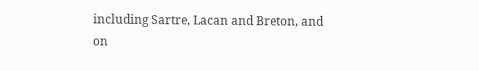including Sartre, Lacan and Breton, and on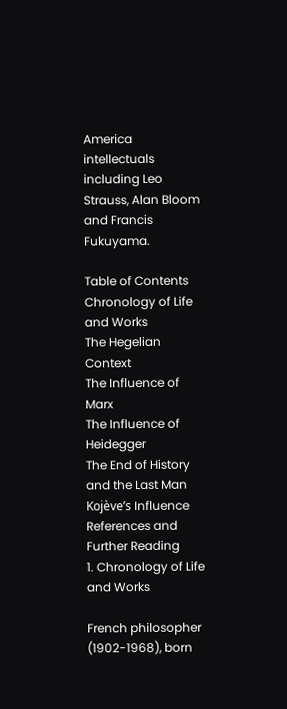America intellectuals including Leo Strauss, Alan Bloom and Francis Fukuyama.

Table of Contents
Chronology of Life and Works
The Hegelian Context
The Influence of Marx
The Influence of Heidegger
The End of History and the Last Man
Kojève’s Influence
References and Further Reading
1. Chronology of Life and Works

French philosopher (1902-1968), born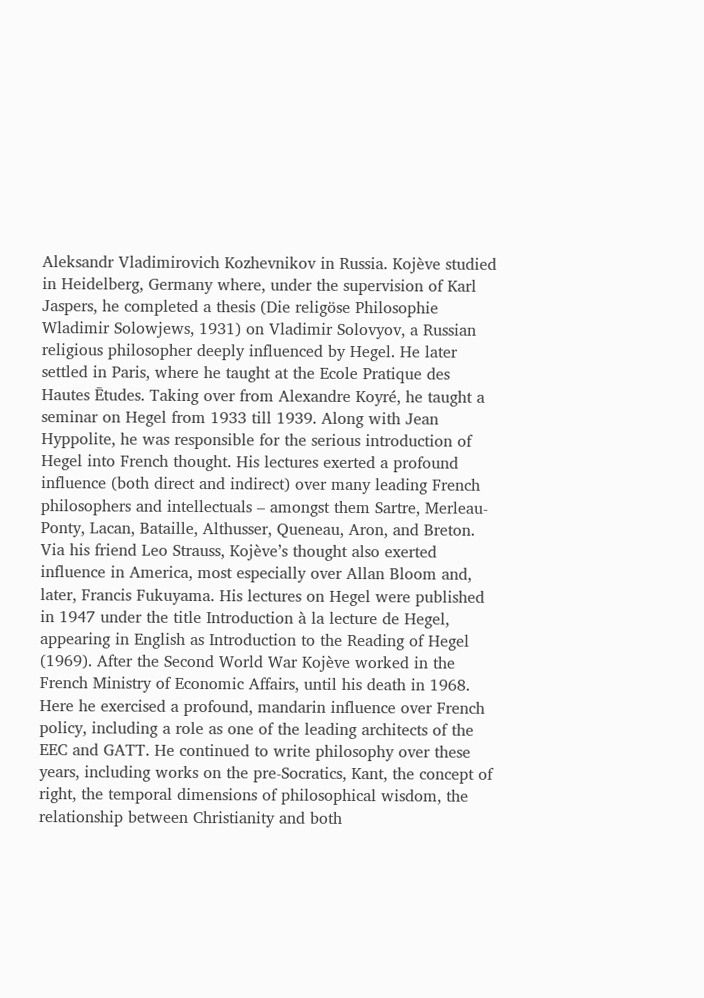Aleksandr Vladimirovich Kozhevnikov in Russia. Kojève studied in Heidelberg, Germany where, under the supervision of Karl Jaspers, he completed a thesis (Die religöse Philosophie Wladimir Solowjews, 1931) on Vladimir Solovyov, a Russian religious philosopher deeply influenced by Hegel. He later settled in Paris, where he taught at the Ecole Pratique des Hautes Ētudes. Taking over from Alexandre Koyré, he taught a seminar on Hegel from 1933 till 1939. Along with Jean Hyppolite, he was responsible for the serious introduction of Hegel into French thought. His lectures exerted a profound influence (both direct and indirect) over many leading French philosophers and intellectuals – amongst them Sartre, Merleau-Ponty, Lacan, Bataille, Althusser, Queneau, Aron, and Breton. Via his friend Leo Strauss, Kojève’s thought also exerted influence in America, most especially over Allan Bloom and, later, Francis Fukuyama. His lectures on Hegel were published in 1947 under the title Introduction à la lecture de Hegel, appearing in English as Introduction to the Reading of Hegel (1969). After the Second World War Kojève worked in the French Ministry of Economic Affairs, until his death in 1968. Here he exercised a profound, mandarin influence over French policy, including a role as one of the leading architects of the EEC and GATT. He continued to write philosophy over these years, including works on the pre-Socratics, Kant, the concept of right, the temporal dimensions of philosophical wisdom, the relationship between Christianity and both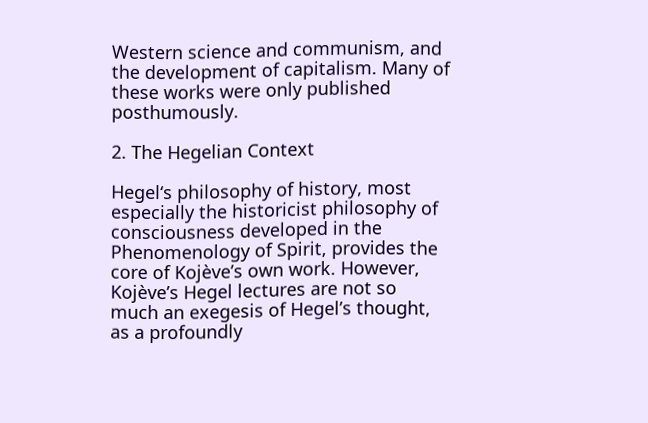Western science and communism, and the development of capitalism. Many of these works were only published posthumously.

2. The Hegelian Context

Hegel‘s philosophy of history, most especially the historicist philosophy of consciousness developed in the Phenomenology of Spirit, provides the core of Kojève’s own work. However, Kojève’s Hegel lectures are not so much an exegesis of Hegel’s thought, as a profoundly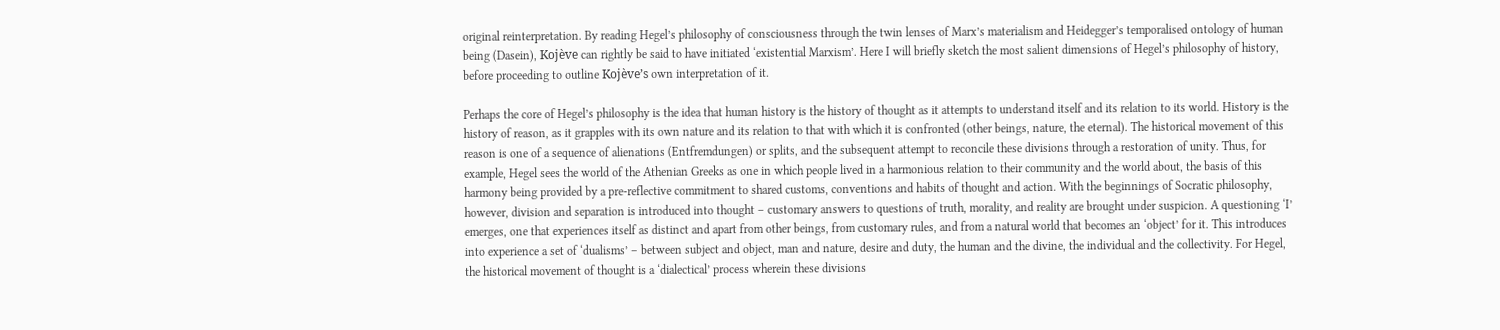original reinterpretation. By reading Hegel’s philosophy of consciousness through the twin lenses of Marx’s materialism and Heidegger’s temporalised ontology of human being (Dasein), Kojève can rightly be said to have initiated ‘existential Marxism’. Here I will briefly sketch the most salient dimensions of Hegel’s philosophy of history, before proceeding to outline Kojève’s own interpretation of it.

Perhaps the core of Hegel’s philosophy is the idea that human history is the history of thought as it attempts to understand itself and its relation to its world. History is the history of reason, as it grapples with its own nature and its relation to that with which it is confronted (other beings, nature, the eternal). The historical movement of this reason is one of a sequence of alienations (Entfremdungen) or splits, and the subsequent attempt to reconcile these divisions through a restoration of unity. Thus, for example, Hegel sees the world of the Athenian Greeks as one in which people lived in a harmonious relation to their community and the world about, the basis of this harmony being provided by a pre-reflective commitment to shared customs, conventions and habits of thought and action. With the beginnings of Socratic philosophy, however, division and separation is introduced into thought – customary answers to questions of truth, morality, and reality are brought under suspicion. A questioning ‘I’ emerges, one that experiences itself as distinct and apart from other beings, from customary rules, and from a natural world that becomes an ‘object’ for it. This introduces into experience a set of ‘dualisms’ – between subject and object, man and nature, desire and duty, the human and the divine, the individual and the collectivity. For Hegel, the historical movement of thought is a ‘dialectical’ process wherein these divisions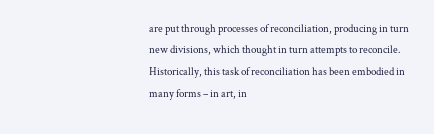are put through processes of reconciliation, producing in turn new divisions, which thought in turn attempts to reconcile. Historically, this task of reconciliation has been embodied in many forms – in art, in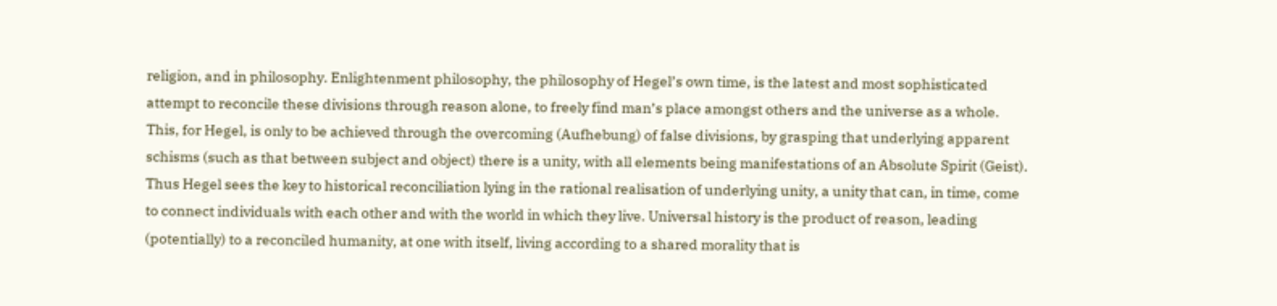religion, and in philosophy. Enlightenment philosophy, the philosophy of Hegel’s own time, is the latest and most sophisticated attempt to reconcile these divisions through reason alone, to freely find man’s place amongst others and the universe as a whole. This, for Hegel, is only to be achieved through the overcoming (Aufhebung) of false divisions, by grasping that underlying apparent schisms (such as that between subject and object) there is a unity, with all elements being manifestations of an Absolute Spirit (Geist). Thus Hegel sees the key to historical reconciliation lying in the rational realisation of underlying unity, a unity that can, in time, come to connect individuals with each other and with the world in which they live. Universal history is the product of reason, leading (potentially) to a reconciled humanity, at one with itself, living according to a shared morality that is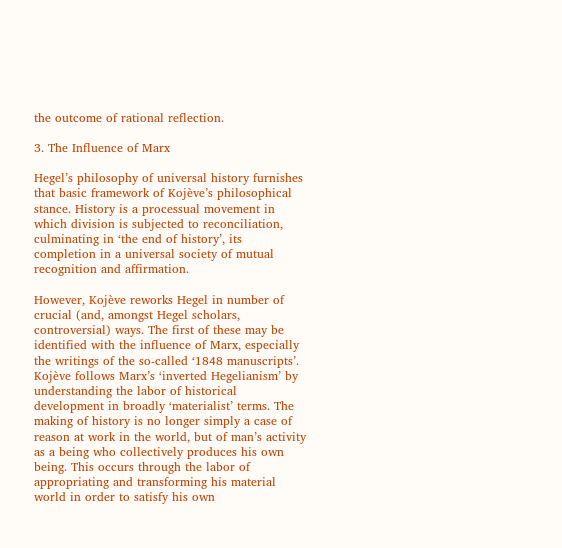the outcome of rational reflection.

3. The Influence of Marx

Hegel’s philosophy of universal history furnishes that basic framework of Kojève’s philosophical stance. History is a processual movement in which division is subjected to reconciliation, culminating in ‘the end of history’, its completion in a universal society of mutual recognition and affirmation.

However, Kojève reworks Hegel in number of crucial (and, amongst Hegel scholars, controversial) ways. The first of these may be identified with the influence of Marx, especially the writings of the so-called ‘1848 manuscripts’. Kojève follows Marx’s ‘inverted Hegelianism’ by understanding the labor of historical development in broadly ‘materialist’ terms. The making of history is no longer simply a case of reason at work in the world, but of man’s activity as a being who collectively produces his own being. This occurs through the labor of appropriating and transforming his material world in order to satisfy his own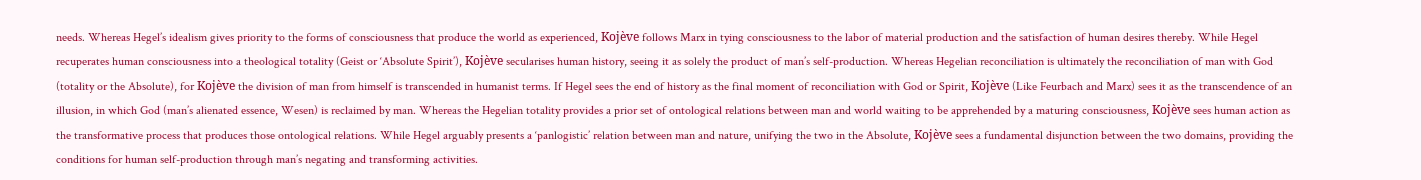needs. Whereas Hegel’s idealism gives priority to the forms of consciousness that produce the world as experienced, Kojève follows Marx in tying consciousness to the labor of material production and the satisfaction of human desires thereby. While Hegel recuperates human consciousness into a theological totality (Geist or ‘Absolute Spirit’), Kojève secularises human history, seeing it as solely the product of man’s self-production. Whereas Hegelian reconciliation is ultimately the reconciliation of man with God (totality or the Absolute), for Kojève the division of man from himself is transcended in humanist terms. If Hegel sees the end of history as the final moment of reconciliation with God or Spirit, Kojève (Like Feurbach and Marx) sees it as the transcendence of an illusion, in which God (man’s alienated essence, Wesen) is reclaimed by man. Whereas the Hegelian totality provides a prior set of ontological relations between man and world waiting to be apprehended by a maturing consciousness, Kojève sees human action as the transformative process that produces those ontological relations. While Hegel arguably presents a ‘panlogistic’ relation between man and nature, unifying the two in the Absolute, Kojève sees a fundamental disjunction between the two domains, providing the conditions for human self-production through man’s negating and transforming activities.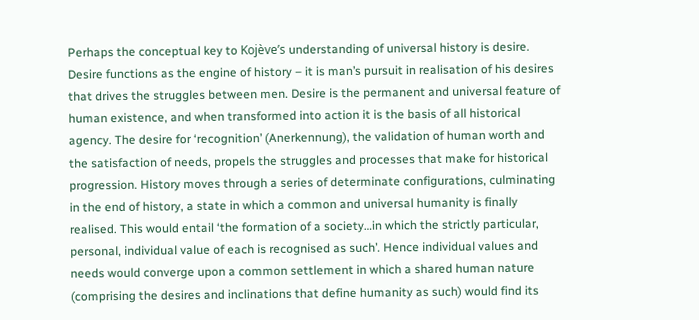Perhaps the conceptual key to Kojève’s understanding of universal history is desire. Desire functions as the engine of history – it is man’s pursuit in realisation of his desires that drives the struggles between men. Desire is the permanent and universal feature of human existence, and when transformed into action it is the basis of all historical agency. The desire for ‘recognition’ (Anerkennung), the validation of human worth and the satisfaction of needs, propels the struggles and processes that make for historical progression. History moves through a series of determinate configurations, culminating in the end of history, a state in which a common and universal humanity is finally realised. This would entail ‘the formation of a society…in which the strictly particular, personal, individual value of each is recognised as such’. Hence individual values and needs would converge upon a common settlement in which a shared human nature (comprising the desires and inclinations that define humanity as such) would find its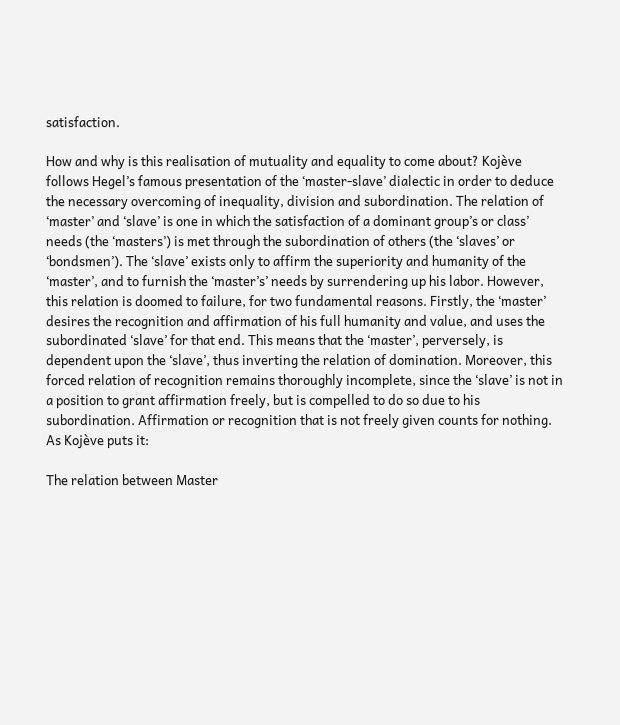satisfaction.

How and why is this realisation of mutuality and equality to come about? Kojève follows Hegel’s famous presentation of the ‘master-slave’ dialectic in order to deduce the necessary overcoming of inequality, division and subordination. The relation of ‘master’ and ‘slave’ is one in which the satisfaction of a dominant group’s or class’ needs (the ‘masters’) is met through the subordination of others (the ‘slaves’ or ‘bondsmen’). The ‘slave’ exists only to affirm the superiority and humanity of the ‘master’, and to furnish the ‘master’s’ needs by surrendering up his labor. However, this relation is doomed to failure, for two fundamental reasons. Firstly, the ‘master’ desires the recognition and affirmation of his full humanity and value, and uses the subordinated ‘slave’ for that end. This means that the ‘master’, perversely, is dependent upon the ‘slave’, thus inverting the relation of domination. Moreover, this forced relation of recognition remains thoroughly incomplete, since the ‘slave’ is not in a position to grant affirmation freely, but is compelled to do so due to his subordination. Affirmation or recognition that is not freely given counts for nothing. As Kojève puts it:

The relation between Master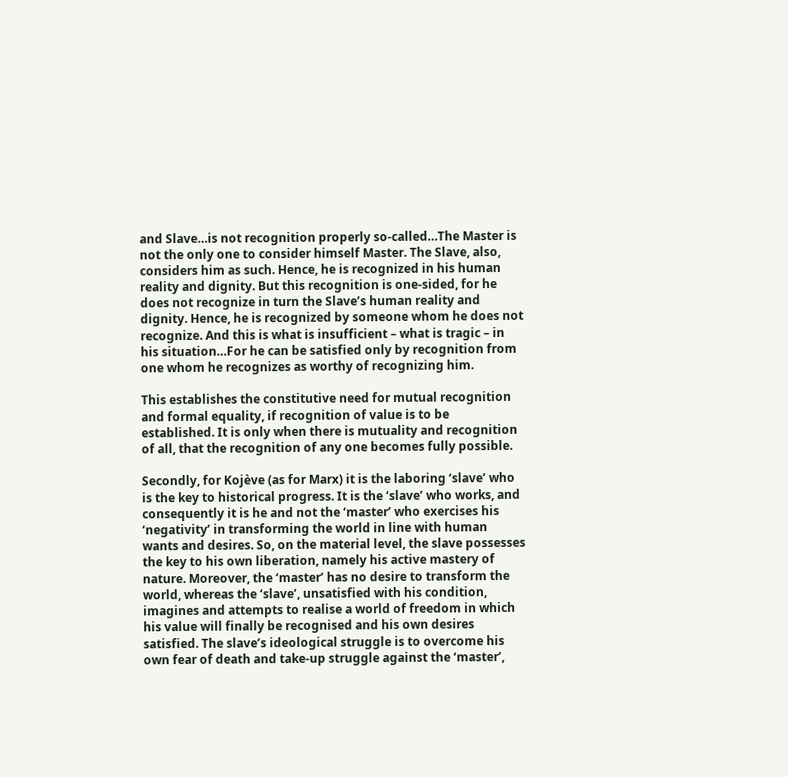and Slave…is not recognition properly so-called…The Master is not the only one to consider himself Master. The Slave, also, considers him as such. Hence, he is recognized in his human reality and dignity. But this recognition is one-sided, for he does not recognize in turn the Slave’s human reality and dignity. Hence, he is recognized by someone whom he does not recognize. And this is what is insufficient – what is tragic – in his situation…For he can be satisfied only by recognition from one whom he recognizes as worthy of recognizing him.

This establishes the constitutive need for mutual recognition and formal equality, if recognition of value is to be established. It is only when there is mutuality and recognition of all, that the recognition of any one becomes fully possible.

Secondly, for Kojève (as for Marx) it is the laboring ‘slave’ who is the key to historical progress. It is the ‘slave’ who works, and consequently it is he and not the ‘master’ who exercises his ‘negativity’ in transforming the world in line with human wants and desires. So, on the material level, the slave possesses the key to his own liberation, namely his active mastery of nature. Moreover, the ‘master’ has no desire to transform the world, whereas the ‘slave’, unsatisfied with his condition, imagines and attempts to realise a world of freedom in which his value will finally be recognised and his own desires satisfied. The slave’s ideological struggle is to overcome his own fear of death and take-up struggle against the ‘master’,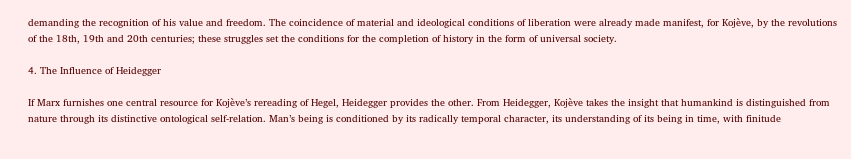demanding the recognition of his value and freedom. The coincidence of material and ideological conditions of liberation were already made manifest, for Kojève, by the revolutions of the 18th, 19th and 20th centuries; these struggles set the conditions for the completion of history in the form of universal society.

4. The Influence of Heidegger

If Marx furnishes one central resource for Kojève’s rereading of Hegel, Heidegger provides the other. From Heidegger, Kojève takes the insight that humankind is distinguished from nature through its distinctive ontological self-relation. Man’s being is conditioned by its radically temporal character, its understanding of its being in time, with finitude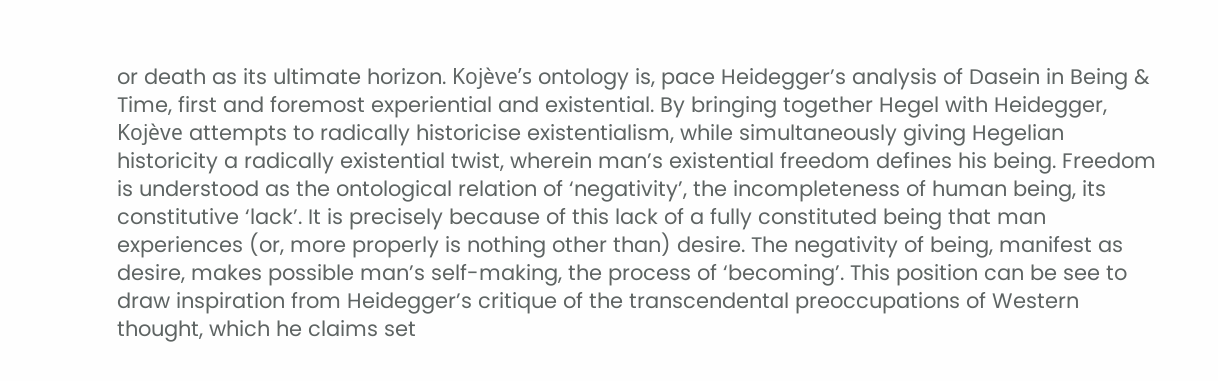or death as its ultimate horizon. Kojève’s ontology is, pace Heidegger’s analysis of Dasein in Being & Time, first and foremost experiential and existential. By bringing together Hegel with Heidegger, Kojève attempts to radically historicise existentialism, while simultaneously giving Hegelian historicity a radically existential twist, wherein man’s existential freedom defines his being. Freedom is understood as the ontological relation of ‘negativity’, the incompleteness of human being, its constitutive ‘lack’. It is precisely because of this lack of a fully constituted being that man experiences (or, more properly is nothing other than) desire. The negativity of being, manifest as desire, makes possible man’s self-making, the process of ‘becoming’. This position can be see to draw inspiration from Heidegger’s critique of the transcendental preoccupations of Western thought, which he claims set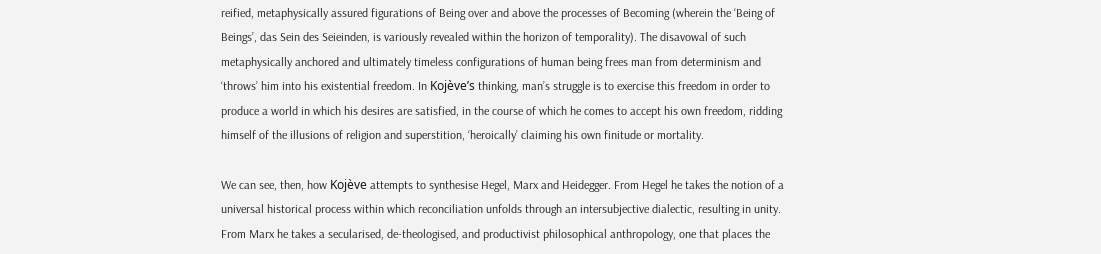reified, metaphysically assured figurations of Being over and above the processes of Becoming (wherein the ‘Being of Beings’, das Sein des Seieinden, is variously revealed within the horizon of temporality). The disavowal of such metaphysically anchored and ultimately timeless configurations of human being frees man from determinism and ‘throws’ him into his existential freedom. In Kojève’s thinking, man’s struggle is to exercise this freedom in order to produce a world in which his desires are satisfied, in the course of which he comes to accept his own freedom, ridding himself of the illusions of religion and superstition, ‘heroically’ claiming his own finitude or mortality.

We can see, then, how Kojève attempts to synthesise Hegel, Marx and Heidegger. From Hegel he takes the notion of a universal historical process within which reconciliation unfolds through an intersubjective dialectic, resulting in unity. From Marx he takes a secularised, de-theologised, and productivist philosophical anthropology, one that places the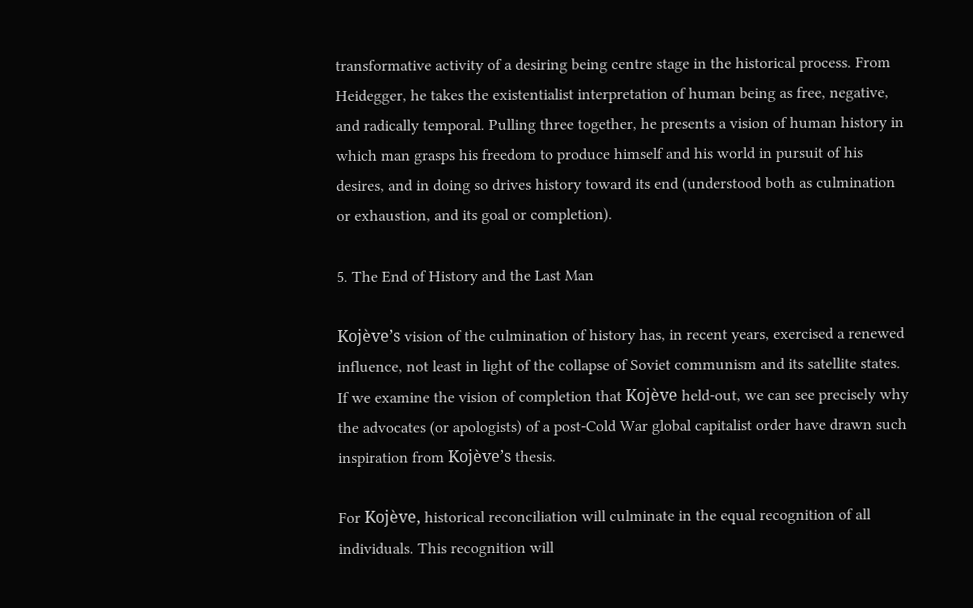transformative activity of a desiring being centre stage in the historical process. From Heidegger, he takes the existentialist interpretation of human being as free, negative, and radically temporal. Pulling three together, he presents a vision of human history in which man grasps his freedom to produce himself and his world in pursuit of his desires, and in doing so drives history toward its end (understood both as culmination or exhaustion, and its goal or completion).

5. The End of History and the Last Man

Kojève’s vision of the culmination of history has, in recent years, exercised a renewed influence, not least in light of the collapse of Soviet communism and its satellite states. If we examine the vision of completion that Kojève held-out, we can see precisely why the advocates (or apologists) of a post-Cold War global capitalist order have drawn such inspiration from Kojève’s thesis.

For Kojève, historical reconciliation will culminate in the equal recognition of all individuals. This recognition will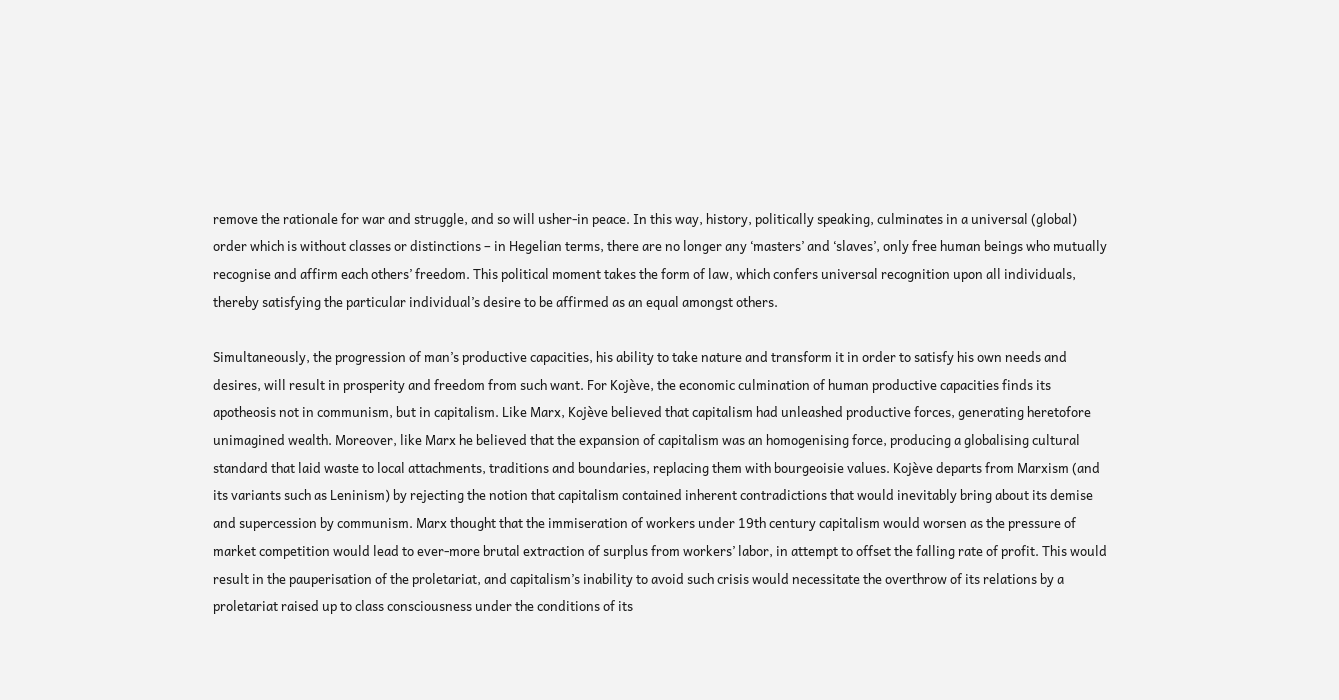remove the rationale for war and struggle, and so will usher-in peace. In this way, history, politically speaking, culminates in a universal (global) order which is without classes or distinctions – in Hegelian terms, there are no longer any ‘masters’ and ‘slaves’, only free human beings who mutually recognise and affirm each others’ freedom. This political moment takes the form of law, which confers universal recognition upon all individuals, thereby satisfying the particular individual’s desire to be affirmed as an equal amongst others.

Simultaneously, the progression of man’s productive capacities, his ability to take nature and transform it in order to satisfy his own needs and desires, will result in prosperity and freedom from such want. For Kojève, the economic culmination of human productive capacities finds its apotheosis not in communism, but in capitalism. Like Marx, Kojève believed that capitalism had unleashed productive forces, generating heretofore unimagined wealth. Moreover, like Marx he believed that the expansion of capitalism was an homogenising force, producing a globalising cultural standard that laid waste to local attachments, traditions and boundaries, replacing them with bourgeoisie values. Kojève departs from Marxism (and its variants such as Leninism) by rejecting the notion that capitalism contained inherent contradictions that would inevitably bring about its demise and supercession by communism. Marx thought that the immiseration of workers under 19th century capitalism would worsen as the pressure of market competition would lead to ever-more brutal extraction of surplus from workers’ labor, in attempt to offset the falling rate of profit. This would result in the pauperisation of the proletariat, and capitalism’s inability to avoid such crisis would necessitate the overthrow of its relations by a proletariat raised up to class consciousness under the conditions of its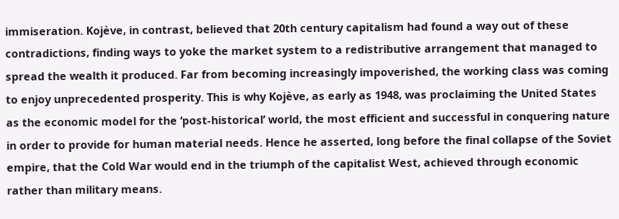immiseration. Kojève, in contrast, believed that 20th century capitalism had found a way out of these contradictions, finding ways to yoke the market system to a redistributive arrangement that managed to spread the wealth it produced. Far from becoming increasingly impoverished, the working class was coming to enjoy unprecedented prosperity. This is why Kojève, as early as 1948, was proclaiming the United States as the economic model for the ‘post-historical’ world, the most efficient and successful in conquering nature in order to provide for human material needs. Hence he asserted, long before the final collapse of the Soviet empire, that the Cold War would end in the triumph of the capitalist West, achieved through economic rather than military means.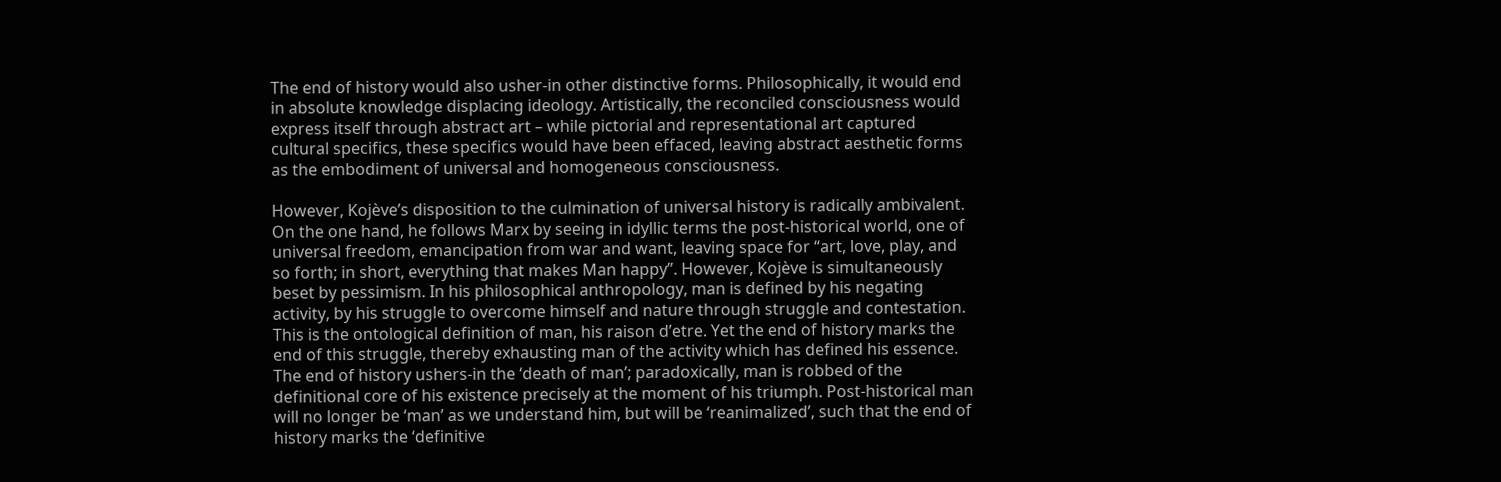The end of history would also usher-in other distinctive forms. Philosophically, it would end in absolute knowledge displacing ideology. Artistically, the reconciled consciousness would express itself through abstract art – while pictorial and representational art captured cultural specifics, these specifics would have been effaced, leaving abstract aesthetic forms as the embodiment of universal and homogeneous consciousness.

However, Kojève’s disposition to the culmination of universal history is radically ambivalent. On the one hand, he follows Marx by seeing in idyllic terms the post-historical world, one of universal freedom, emancipation from war and want, leaving space for “art, love, play, and so forth; in short, everything that makes Man happy”. However, Kojève is simultaneously beset by pessimism. In his philosophical anthropology, man is defined by his negating activity, by his struggle to overcome himself and nature through struggle and contestation. This is the ontological definition of man, his raison d’etre. Yet the end of history marks the end of this struggle, thereby exhausting man of the activity which has defined his essence. The end of history ushers-in the ‘death of man’; paradoxically, man is robbed of the definitional core of his existence precisely at the moment of his triumph. Post-historical man will no longer be ‘man’ as we understand him, but will be ‘reanimalized’, such that the end of history marks the ‘definitive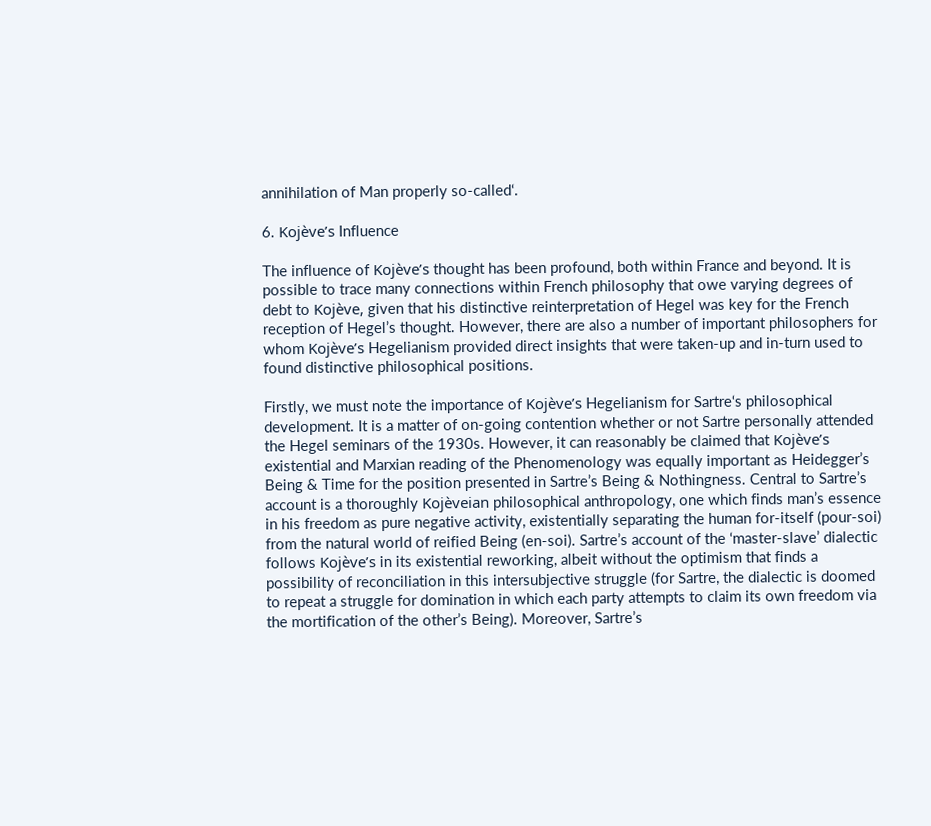annihilation of Man properly so-called‘.

6. Kojève’s Influence

The influence of Kojève’s thought has been profound, both within France and beyond. It is possible to trace many connections within French philosophy that owe varying degrees of debt to Kojève, given that his distinctive reinterpretation of Hegel was key for the French reception of Hegel’s thought. However, there are also a number of important philosophers for whom Kojève’s Hegelianism provided direct insights that were taken-up and in-turn used to found distinctive philosophical positions.

Firstly, we must note the importance of Kojève’s Hegelianism for Sartre‘s philosophical development. It is a matter of on-going contention whether or not Sartre personally attended the Hegel seminars of the 1930s. However, it can reasonably be claimed that Kojève’s existential and Marxian reading of the Phenomenology was equally important as Heidegger’s Being & Time for the position presented in Sartre’s Being & Nothingness. Central to Sartre’s account is a thoroughly Kojèveian philosophical anthropology, one which finds man’s essence in his freedom as pure negative activity, existentially separating the human for-itself (pour-soi) from the natural world of reified Being (en-soi). Sartre’s account of the ‘master-slave’ dialectic follows Kojève’s in its existential reworking, albeit without the optimism that finds a possibility of reconciliation in this intersubjective struggle (for Sartre, the dialectic is doomed to repeat a struggle for domination in which each party attempts to claim its own freedom via the mortification of the other’s Being). Moreover, Sartre’s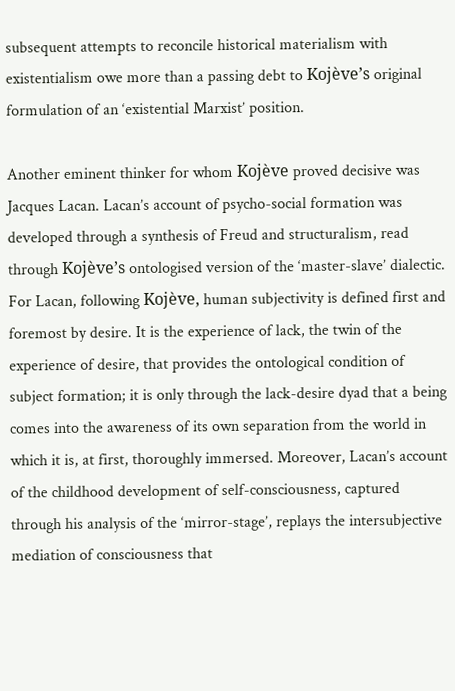subsequent attempts to reconcile historical materialism with existentialism owe more than a passing debt to Kojève’s original formulation of an ‘existential Marxist’ position.

Another eminent thinker for whom Kojève proved decisive was Jacques Lacan. Lacan’s account of psycho-social formation was developed through a synthesis of Freud and structuralism, read through Kojève’s ontologised version of the ‘master-slave’ dialectic. For Lacan, following Kojève, human subjectivity is defined first and foremost by desire. It is the experience of lack, the twin of the experience of desire, that provides the ontological condition of subject formation; it is only through the lack-desire dyad that a being comes into the awareness of its own separation from the world in which it is, at first, thoroughly immersed. Moreover, Lacan’s account of the childhood development of self-consciousness, captured through his analysis of the ‘mirror-stage’, replays the intersubjective mediation of consciousness that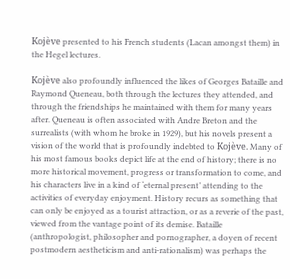Kojève presented to his French students (Lacan amongst them) in the Hegel lectures.

Kojève also profoundly influenced the likes of Georges Bataille and Raymond Queneau, both through the lectures they attended, and through the friendships he maintained with them for many years after. Queneau is often associated with Andre Breton and the surrealists (with whom he broke in 1929), but his novels present a vision of the world that is profoundly indebted to Kojève. Many of his most famous books depict life at the end of history; there is no more historical movement, progress or transformation to come, and his characters live in a kind of ‘eternal present’ attending to the activities of everyday enjoyment. History recurs as something that can only be enjoyed as a tourist attraction, or as a reverie of the past, viewed from the vantage point of its demise. Bataille (anthropologist, philosopher and pornographer, a doyen of recent postmodern aestheticism and anti-rationalism) was perhaps the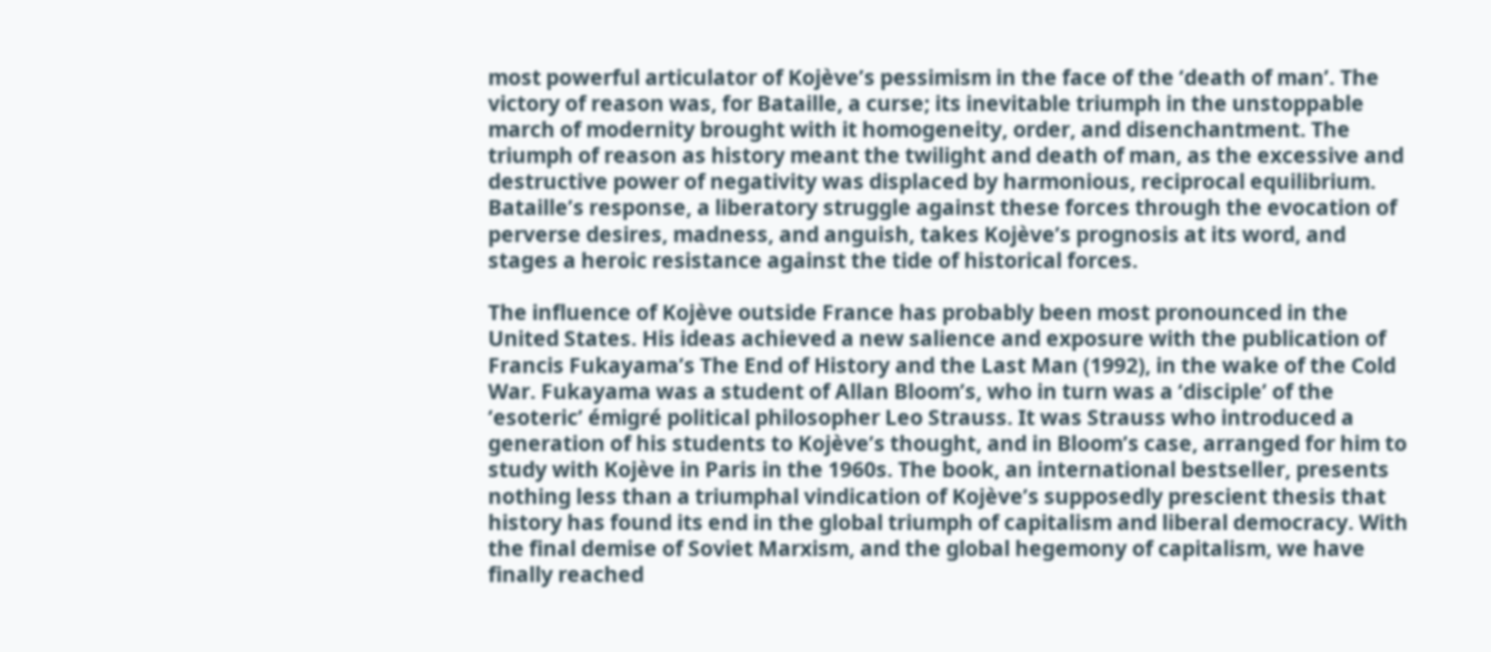most powerful articulator of Kojève’s pessimism in the face of the ‘death of man’. The victory of reason was, for Bataille, a curse; its inevitable triumph in the unstoppable march of modernity brought with it homogeneity, order, and disenchantment. The triumph of reason as history meant the twilight and death of man, as the excessive and destructive power of negativity was displaced by harmonious, reciprocal equilibrium. Bataille’s response, a liberatory struggle against these forces through the evocation of perverse desires, madness, and anguish, takes Kojève’s prognosis at its word, and stages a heroic resistance against the tide of historical forces.

The influence of Kojève outside France has probably been most pronounced in the United States. His ideas achieved a new salience and exposure with the publication of Francis Fukayama’s The End of History and the Last Man (1992), in the wake of the Cold War. Fukayama was a student of Allan Bloom’s, who in turn was a ‘disciple’ of the ‘esoteric’ émigré political philosopher Leo Strauss. It was Strauss who introduced a generation of his students to Kojève’s thought, and in Bloom’s case, arranged for him to study with Kojève in Paris in the 1960s. The book, an international bestseller, presents nothing less than a triumphal vindication of Kojève’s supposedly prescient thesis that history has found its end in the global triumph of capitalism and liberal democracy. With the final demise of Soviet Marxism, and the global hegemony of capitalism, we have finally reached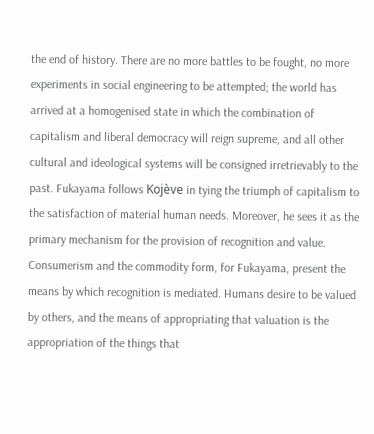the end of history. There are no more battles to be fought, no more experiments in social engineering to be attempted; the world has arrived at a homogenised state in which the combination of capitalism and liberal democracy will reign supreme, and all other cultural and ideological systems will be consigned irretrievably to the past. Fukayama follows Kojève in tying the triumph of capitalism to the satisfaction of material human needs. Moreover, he sees it as the primary mechanism for the provision of recognition and value. Consumerism and the commodity form, for Fukayama, present the means by which recognition is mediated. Humans desire to be valued by others, and the means of appropriating that valuation is the appropriation of the things that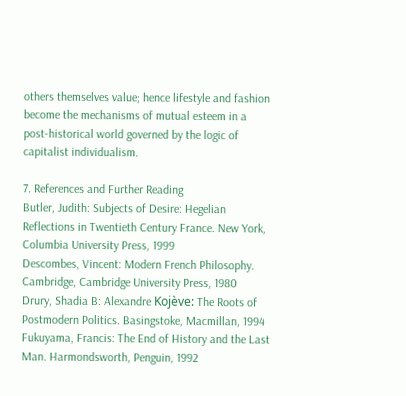others themselves value; hence lifestyle and fashion become the mechanisms of mutual esteem in a post-historical world governed by the logic of capitalist individualism.

7. References and Further Reading
Butler, Judith: Subjects of Desire: Hegelian Reflections in Twentieth Century France. New York, Columbia University Press, 1999
Descombes, Vincent: Modern French Philosophy. Cambridge, Cambridge University Press, 1980
Drury, Shadia B: Alexandre Kojève: The Roots of Postmodern Politics. Basingstoke, Macmillan, 1994
Fukuyama, Francis: The End of History and the Last Man. Harmondsworth, Penguin, 1992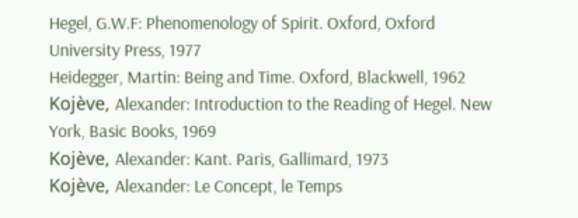Hegel, G.W.F: Phenomenology of Spirit. Oxford, Oxford University Press, 1977
Heidegger, Martin: Being and Time. Oxford, Blackwell, 1962
Kojève, Alexander: Introduction to the Reading of Hegel. New York, Basic Books, 1969
Kojève, Alexander: Kant. Paris, Gallimard, 1973
Kojève, Alexander: Le Concept, le Temps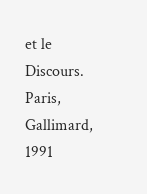et le Discours. Paris, Gallimard, 1991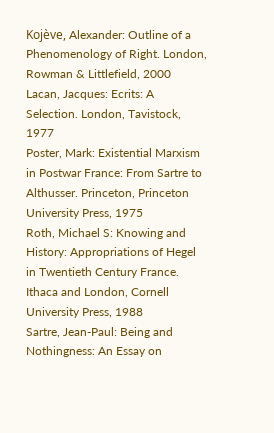Kojève, Alexander: Outline of a Phenomenology of Right. London, Rowman & Littlefield, 2000
Lacan, Jacques: Ecrits: A Selection. London, Tavistock, 1977
Poster, Mark: Existential Marxism in Postwar France: From Sartre to Althusser. Princeton, Princeton University Press, 1975
Roth, Michael S: Knowing and History: Appropriations of Hegel in Twentieth Century France. Ithaca and London, Cornell University Press, 1988
Sartre, Jean-Paul: Being and Nothingness: An Essay on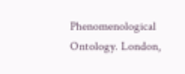Phenomenological Ontology. London,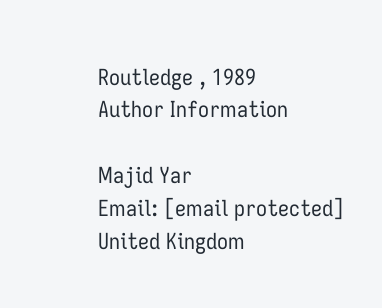Routledge , 1989
Author Information

Majid Yar
Email: [email protected]
United Kingdom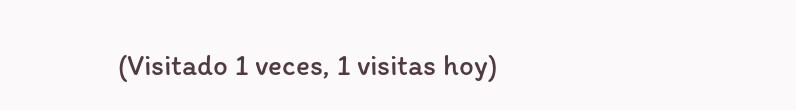(Visitado 1 veces, 1 visitas hoy)